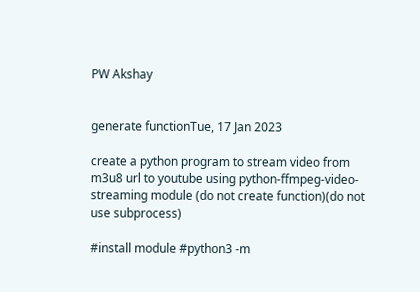PW Akshay


generate functionTue, 17 Jan 2023

create a python program to stream video from m3u8 url to youtube using python-ffmpeg-video-streaming module (do not create function)(do not use subprocess)

#install module #python3 -m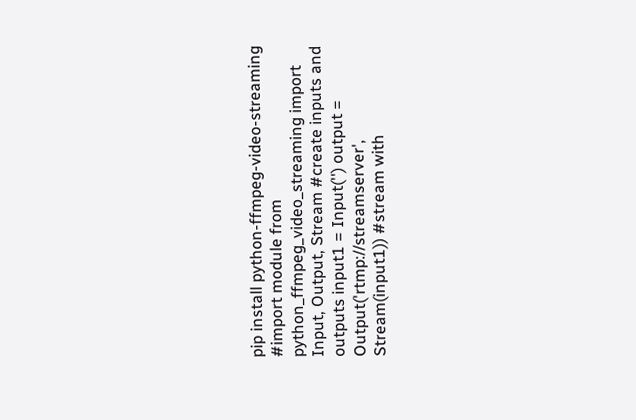pip install python-ffmpeg-video-streaming #import module from python_ffmpeg_video_streaming import Input, Output, Stream #create inputs and outputs input1 = Input('') output = Output('rtmp://streamserver', Stream(input1)) #stream with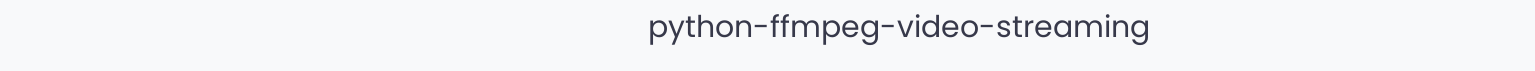python-ffmpeg-video-streaming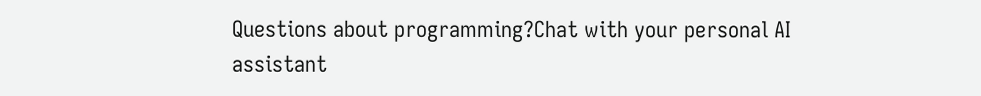Questions about programming?Chat with your personal AI assistant